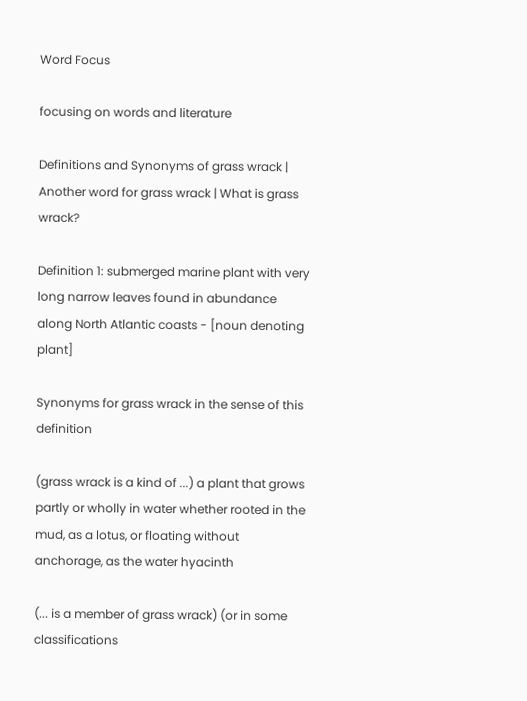Word Focus

focusing on words and literature

Definitions and Synonyms of grass wrack | Another word for grass wrack | What is grass wrack?

Definition 1: submerged marine plant with very long narrow leaves found in abundance along North Atlantic coasts - [noun denoting plant]

Synonyms for grass wrack in the sense of this definition

(grass wrack is a kind of ...) a plant that grows partly or wholly in water whether rooted in the mud, as a lotus, or floating without anchorage, as the water hyacinth

(... is a member of grass wrack) (or in some classifications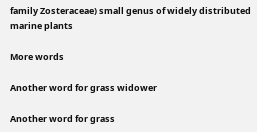family Zosteraceae) small genus of widely distributed marine plants

More words

Another word for grass widower

Another word for grass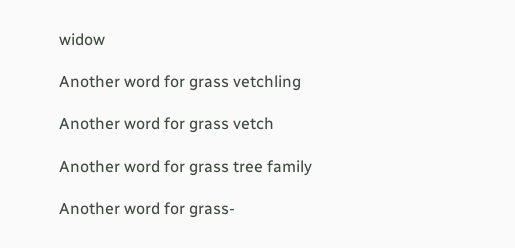widow

Another word for grass vetchling

Another word for grass vetch

Another word for grass tree family

Another word for grass-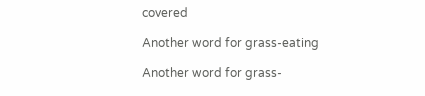covered

Another word for grass-eating

Another word for grass-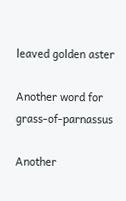leaved golden aster

Another word for grass-of-parnassus

Another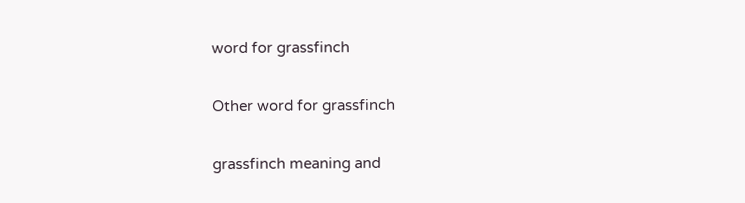word for grassfinch

Other word for grassfinch

grassfinch meaning and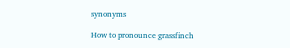synonyms

How to pronounce grassfinch